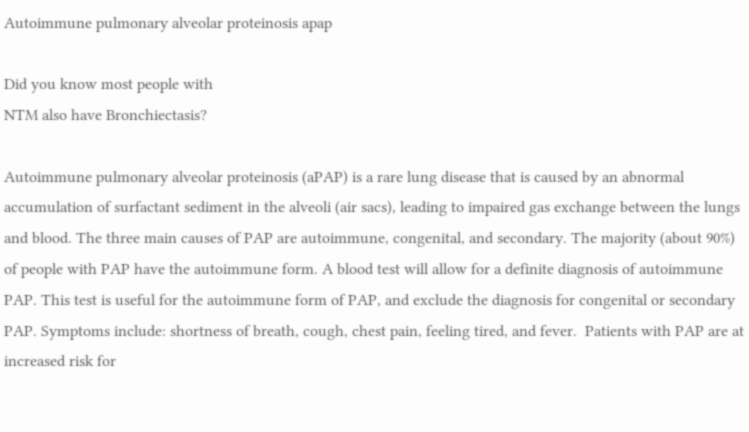Autoimmune pulmonary alveolar proteinosis apap

Did you know most people with
NTM also have Bronchiectasis?

Autoimmune pulmonary alveolar proteinosis (aPAP) is a rare lung disease that is caused by an abnormal accumulation of surfactant sediment in the alveoli (air sacs), leading to impaired gas exchange between the lungs and blood. The three main causes of PAP are autoimmune, congenital, and secondary. The majority (about 90%) of people with PAP have the autoimmune form. A blood test will allow for a definite diagnosis of autoimmune PAP. This test is useful for the autoimmune form of PAP, and exclude the diagnosis for congenital or secondary PAP. Symptoms include: shortness of breath, cough, chest pain, feeling tired, and fever.  Patients with PAP are at increased risk for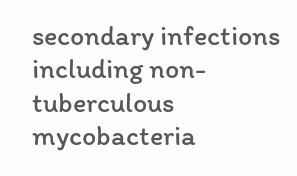secondary infections including non-tuberculous mycobacteria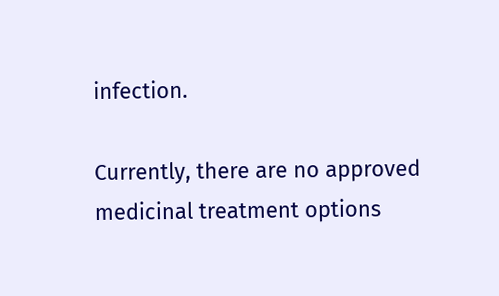infection.

Currently, there are no approved medicinal treatment options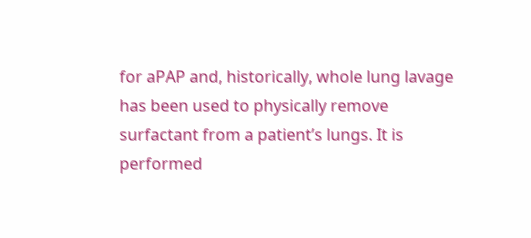for aPAP and, historically, whole lung lavage has been used to physically remove surfactant from a patient’s lungs. It is performed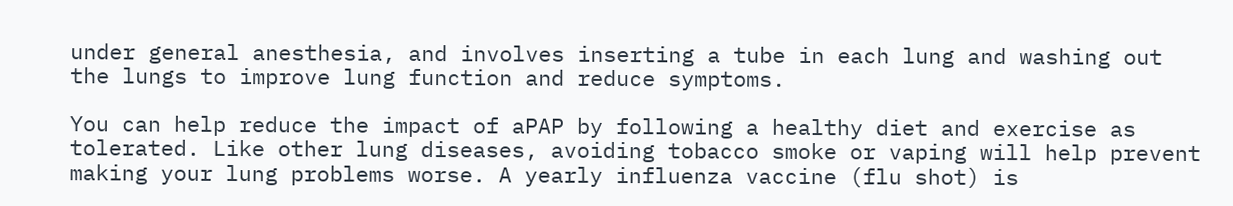under general anesthesia, and involves inserting a tube in each lung and washing out the lungs to improve lung function and reduce symptoms.

You can help reduce the impact of aPAP by following a healthy diet and exercise as tolerated. Like other lung diseases, avoiding tobacco smoke or vaping will help prevent making your lung problems worse. A yearly influenza vaccine (flu shot) is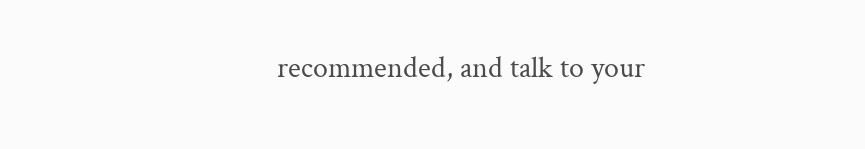recommended, and talk to your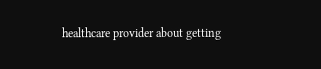healthcare provider about getting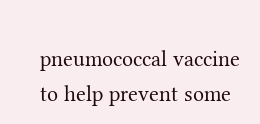pneumococcal vaccine to help prevent some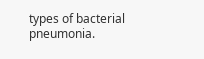types of bacterial pneumonia.